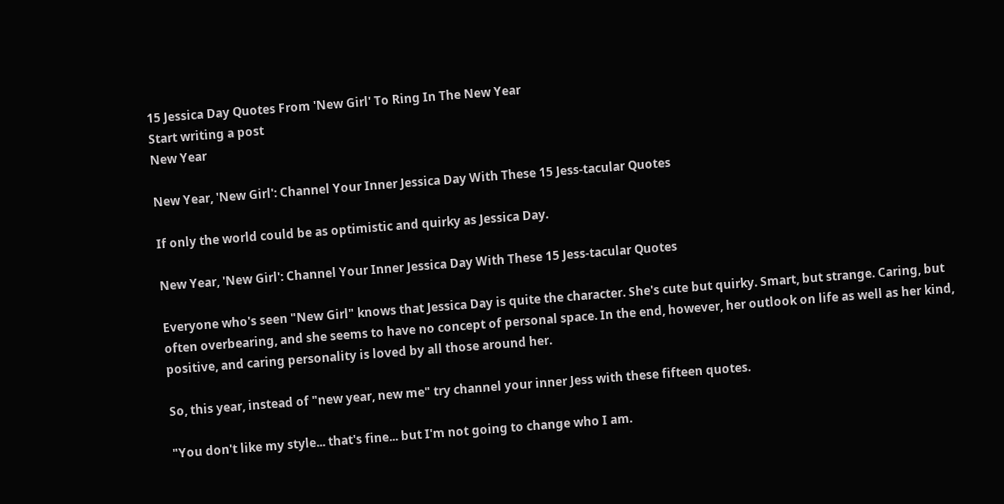15 Jessica Day Quotes From 'New Girl' To Ring In The New Year
Start writing a post
New Year

New Year, 'New Girl': Channel Your Inner Jessica Day With These 15 Jess-tacular Quotes

If only the world could be as optimistic and quirky as Jessica Day.

New Year, 'New Girl': Channel Your Inner Jessica Day With These 15 Jess-tacular Quotes

Everyone who's seen "New Girl" knows that Jessica Day is quite the character. She's cute but quirky. Smart, but strange. Caring, but often overbearing, and she seems to have no concept of personal space. In the end, however, her outlook on life as well as her kind, positive, and caring personality is loved by all those around her.

So, this year, instead of "new year, new me" try channel your inner Jess with these fifteen quotes.

"You don't like my style... that's fine... but I'm not going to change who I am.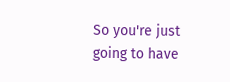So you're just going to have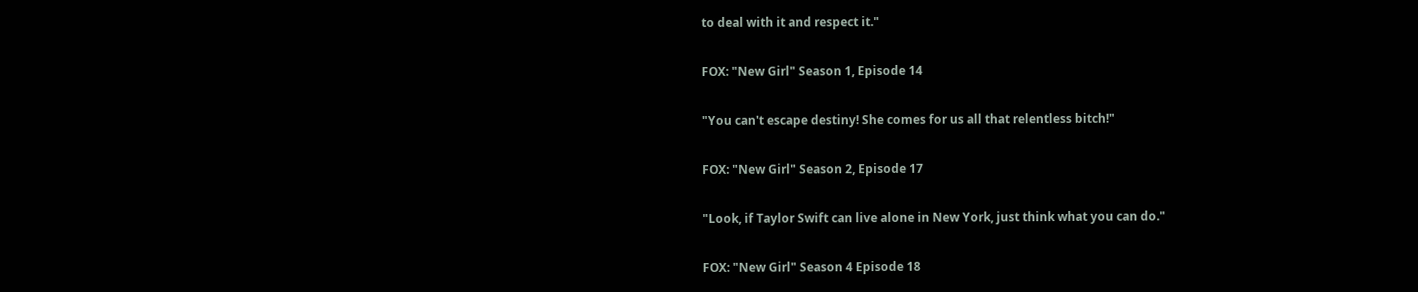to deal with it and respect it."

FOX: "New Girl" Season 1, Episode 14

"You can't escape destiny! She comes for us all that relentless bitch!"

FOX: "New Girl" Season 2, Episode 17

"Look, if Taylor Swift can live alone in New York, just think what you can do."

FOX: "New Girl" Season 4 Episode 18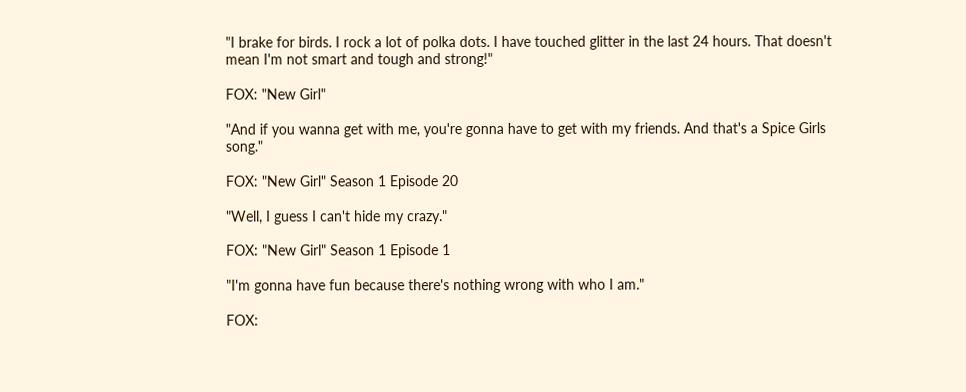"I brake for birds. I rock a lot of polka dots. I have touched glitter in the last 24 hours. That doesn't mean I'm not smart and tough and strong!"

FOX: "New Girl"

"And if you wanna get with me, you're gonna have to get with my friends. And that's a Spice Girls song."

FOX: "New Girl" Season 1 Episode 20

"Well, I guess I can't hide my crazy."

FOX: "New Girl" Season 1 Episode 1

"I'm gonna have fun because there's nothing wrong with who I am."

FOX: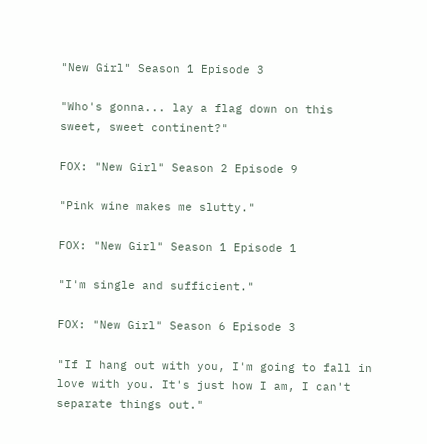"New Girl" Season 1 Episode 3

"Who's gonna... lay a flag down on this sweet, sweet continent?"

FOX: "New Girl" Season 2 Episode 9

"Pink wine makes me slutty."

FOX: "New Girl" Season 1 Episode 1

"I'm single and sufficient."

FOX: "New Girl" Season 6 Episode 3

"If I hang out with you, I'm going to fall in love with you. It's just how I am, I can't separate things out."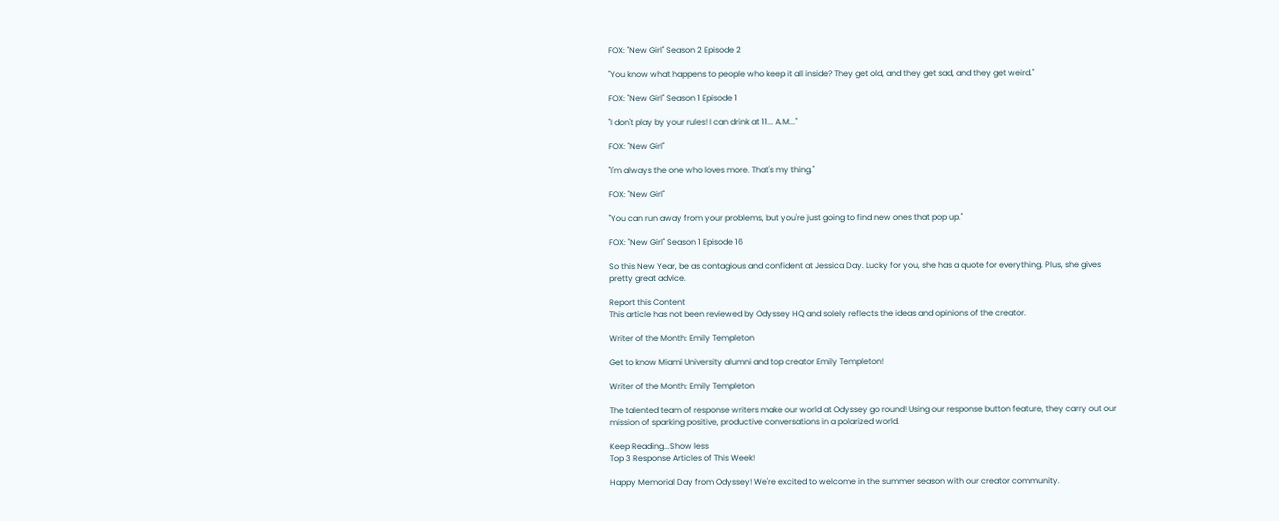FOX: "New Girl" Season 2 Episode 2

"You know what happens to people who keep it all inside? They get old, and they get sad, and they get weird."

FOX: "New Girl" Season 1 Episode 1

"I don't play by your rules! I can drink at 11... A.M..."

FOX: "New Girl"

"I'm always the one who loves more. That's my thing."

FOX: "New Girl"

"You can run away from your problems, but you're just going to find new ones that pop up."

FOX: "New Girl" Season 1 Episode 16

So this New Year, be as contagious and confident at Jessica Day. Lucky for you, she has a quote for everything. Plus, she gives pretty great advice.

Report this Content
This article has not been reviewed by Odyssey HQ and solely reflects the ideas and opinions of the creator.

Writer of the Month: Emily Templeton

Get to know Miami University alumni and top creator Emily Templeton!

Writer of the Month: Emily Templeton

The talented team of response writers make our world at Odyssey go round! Using our response button feature, they carry out our mission of sparking positive, productive conversations in a polarized world.

Keep Reading...Show less
Top 3 Response Articles of This Week!

Happy Memorial Day from Odyssey! We're excited to welcome in the summer season with our creator community.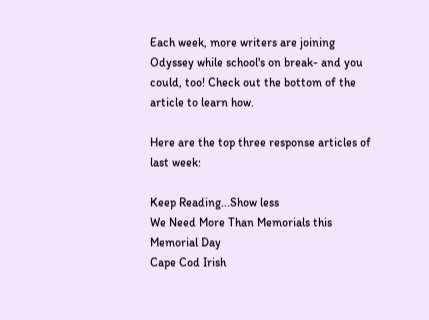Each week, more writers are joining Odyssey while school's on break- and you could, too! Check out the bottom of the article to learn how.

Here are the top three response articles of last week:

Keep Reading...Show less
We Need More Than Memorials this Memorial Day
Cape Cod Irish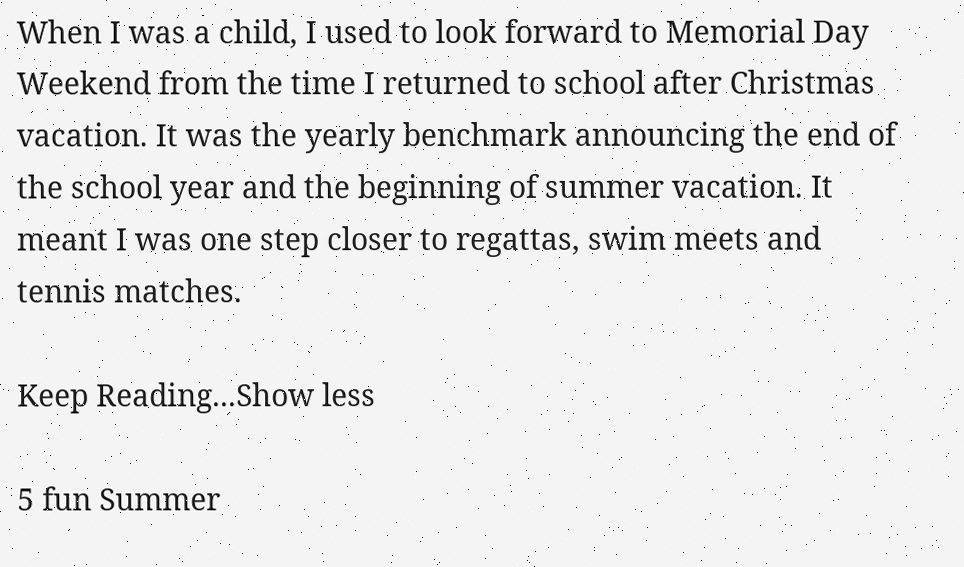When I was a child, I used to look forward to Memorial Day Weekend from the time I returned to school after Christmas vacation. It was the yearly benchmark announcing the end of the school year and the beginning of summer vacation. It meant I was one step closer to regattas, swim meets and tennis matches.

Keep Reading...Show less

5 fun Summer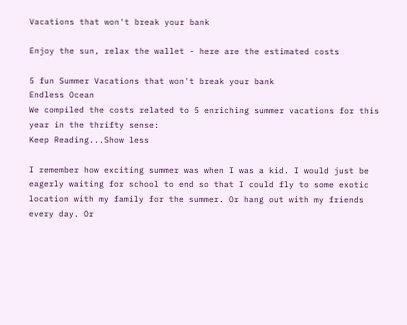Vacations that won't break your bank

Enjoy the sun, relax the wallet - here are the estimated costs

5 fun Summer Vacations that won't break your bank
Endless Ocean
We compiled the costs related to 5 enriching summer vacations for this year in the thrifty sense:
Keep Reading...Show less

I remember how exciting summer was when I was a kid. I would just be eagerly waiting for school to end so that I could fly to some exotic location with my family for the summer. Or hang out with my friends every day. Or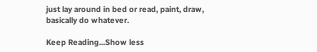just lay around in bed or read, paint, draw, basically do whatever.

Keep Reading...Show less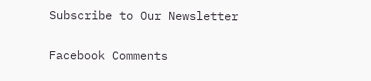Subscribe to Our Newsletter

Facebook Comments